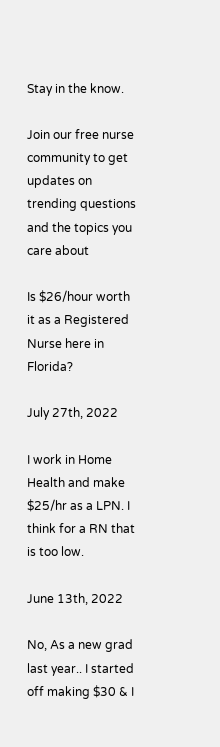Stay in the know.

Join our free nurse community to get updates on trending questions and the topics you care about

Is $26/hour worth it as a Registered Nurse here in Florida?

July 27th, 2022

I work in Home Health and make $25/hr as a LPN. I think for a RN that is too low.

June 13th, 2022

No, As a new grad last year.. I started off making $30 & I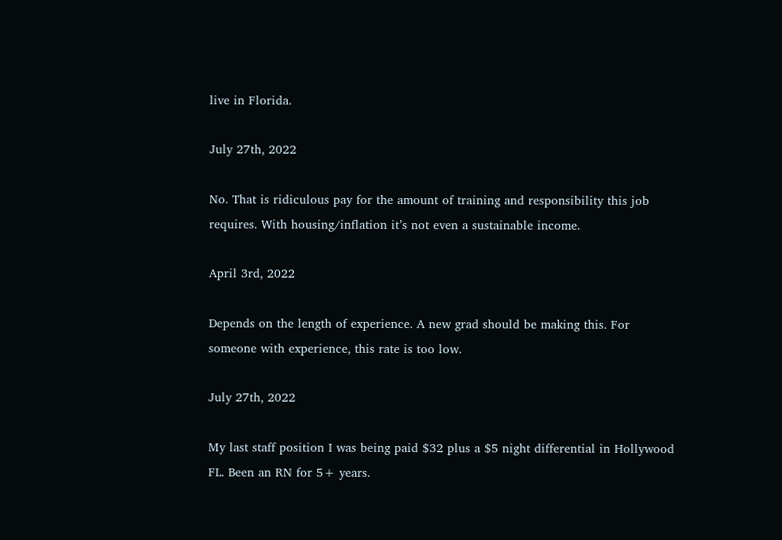live in Florida.

July 27th, 2022

No. That is ridiculous pay for the amount of training and responsibility this job requires. With housing/inflation it’s not even a sustainable income.

April 3rd, 2022

Depends on the length of experience. A new grad should be making this. For someone with experience, this rate is too low.

July 27th, 2022

My last staff position I was being paid $32 plus a $5 night differential in Hollywood FL. Been an RN for 5+ years.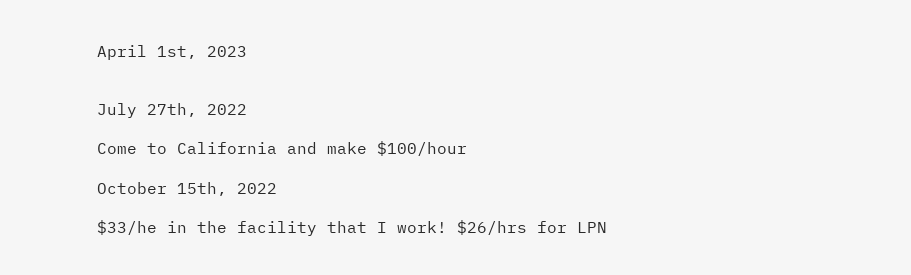April 1st, 2023


July 27th, 2022

Come to California and make $100/hour

October 15th, 2022

$33/he in the facility that I work! $26/hrs for LPN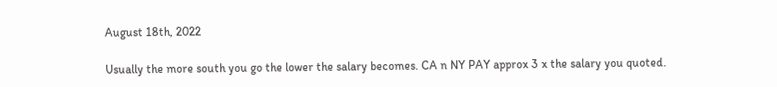August 18th, 2022

Usually the more south you go the lower the salary becomes. CA n NY PAY approx 3 x the salary you quoted.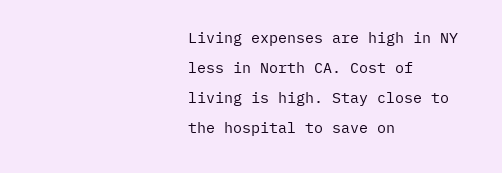Living expenses are high in NY less in North CA. Cost of living is high. Stay close to the hospital to save on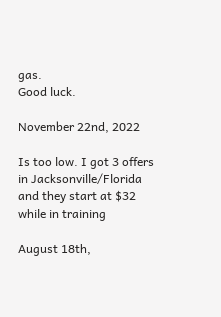gas.
Good luck.

November 22nd, 2022

Is too low. I got 3 offers in Jacksonville/Florida and they start at $32 while in training

August 18th,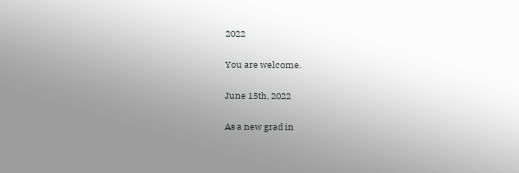2022

You are welcome.

June 15th, 2022

As a new grad in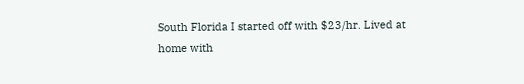South Florida I started off with $23/hr. Lived at home with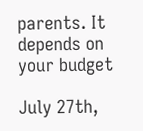parents. It depends on your budget

July 27th,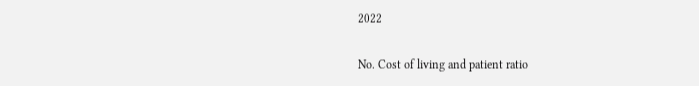2022

No. Cost of living and patient ratio